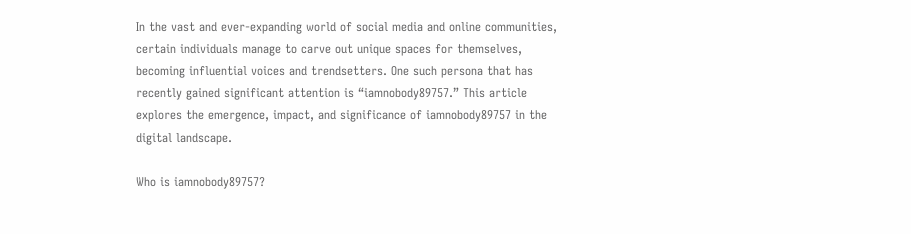In the vast and ever-expanding world of social media and online communities, certain individuals manage to carve out unique spaces for themselves, becoming influential voices and trendsetters. One such persona that has recently gained significant attention is “iamnobody89757.” This article explores the emergence, impact, and significance of iamnobody89757 in the digital landscape.

Who is iamnobody89757?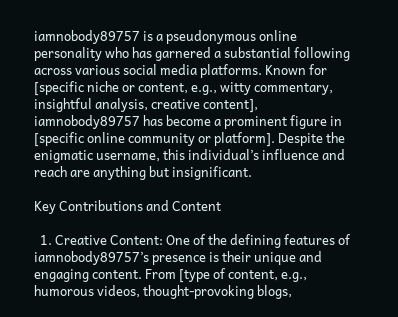iamnobody89757 is a pseudonymous online personality who has garnered a substantial following across various social media platforms. Known for [specific niche or content, e.g., witty commentary, insightful analysis, creative content], iamnobody89757 has become a prominent figure in [specific online community or platform]. Despite the enigmatic username, this individual’s influence and reach are anything but insignificant.

Key Contributions and Content

  1. Creative Content: One of the defining features of iamnobody89757’s presence is their unique and engaging content. From [type of content, e.g., humorous videos, thought-provoking blogs,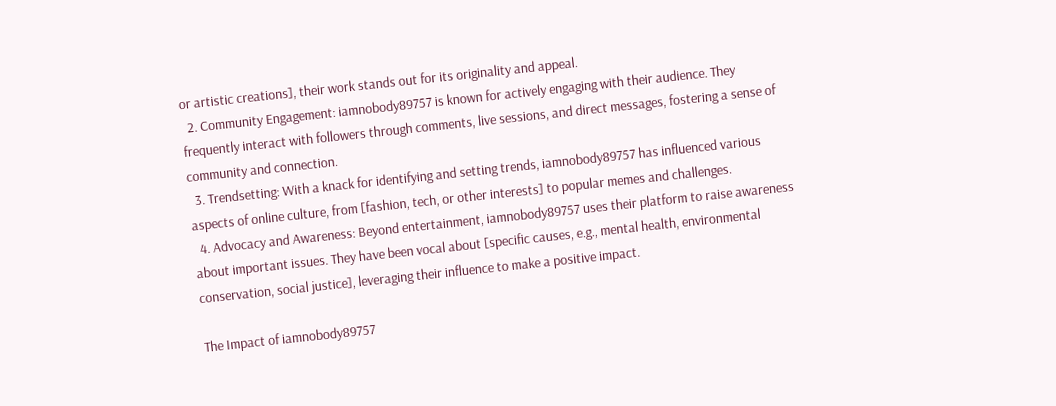or artistic creations], their work stands out for its originality and appeal.
  2. Community Engagement: iamnobody89757 is known for actively engaging with their audience. They frequently interact with followers through comments, live sessions, and direct messages, fostering a sense of community and connection.
  3. Trendsetting: With a knack for identifying and setting trends, iamnobody89757 has influenced various aspects of online culture, from [fashion, tech, or other interests] to popular memes and challenges.
  4. Advocacy and Awareness: Beyond entertainment, iamnobody89757 uses their platform to raise awareness about important issues. They have been vocal about [specific causes, e.g., mental health, environmental conservation, social justice], leveraging their influence to make a positive impact.

The Impact of iamnobody89757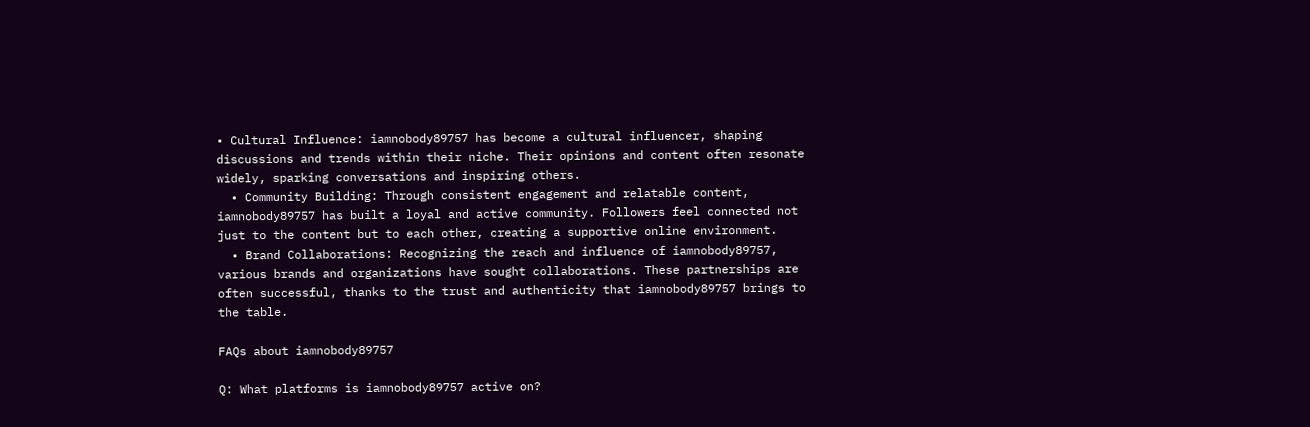• Cultural Influence: iamnobody89757 has become a cultural influencer, shaping discussions and trends within their niche. Their opinions and content often resonate widely, sparking conversations and inspiring others.
  • Community Building: Through consistent engagement and relatable content, iamnobody89757 has built a loyal and active community. Followers feel connected not just to the content but to each other, creating a supportive online environment.
  • Brand Collaborations: Recognizing the reach and influence of iamnobody89757, various brands and organizations have sought collaborations. These partnerships are often successful, thanks to the trust and authenticity that iamnobody89757 brings to the table.

FAQs about iamnobody89757

Q: What platforms is iamnobody89757 active on?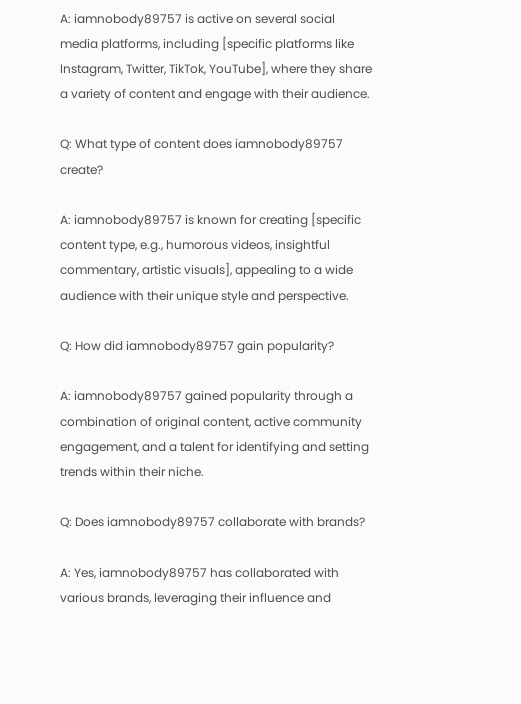A: iamnobody89757 is active on several social media platforms, including [specific platforms like Instagram, Twitter, TikTok, YouTube], where they share a variety of content and engage with their audience.

Q: What type of content does iamnobody89757 create?

A: iamnobody89757 is known for creating [specific content type, e.g., humorous videos, insightful commentary, artistic visuals], appealing to a wide audience with their unique style and perspective.

Q: How did iamnobody89757 gain popularity?

A: iamnobody89757 gained popularity through a combination of original content, active community engagement, and a talent for identifying and setting trends within their niche.

Q: Does iamnobody89757 collaborate with brands?

A: Yes, iamnobody89757 has collaborated with various brands, leveraging their influence and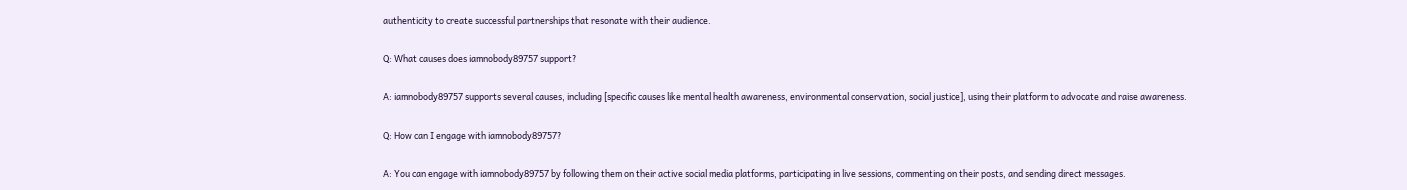authenticity to create successful partnerships that resonate with their audience.

Q: What causes does iamnobody89757 support?

A: iamnobody89757 supports several causes, including [specific causes like mental health awareness, environmental conservation, social justice], using their platform to advocate and raise awareness.

Q: How can I engage with iamnobody89757?

A: You can engage with iamnobody89757 by following them on their active social media platforms, participating in live sessions, commenting on their posts, and sending direct messages.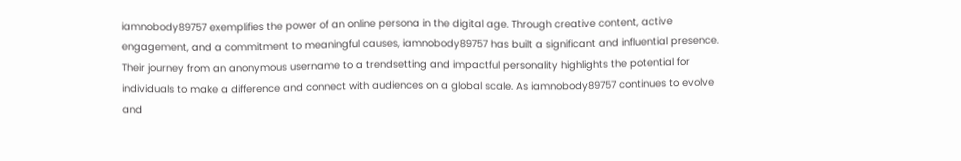iamnobody89757 exemplifies the power of an online persona in the digital age. Through creative content, active engagement, and a commitment to meaningful causes, iamnobody89757 has built a significant and influential presence. Their journey from an anonymous username to a trendsetting and impactful personality highlights the potential for individuals to make a difference and connect with audiences on a global scale. As iamnobody89757 continues to evolve and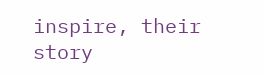inspire, their story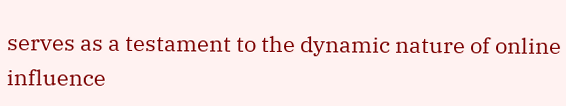serves as a testament to the dynamic nature of online influence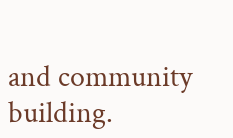and community building.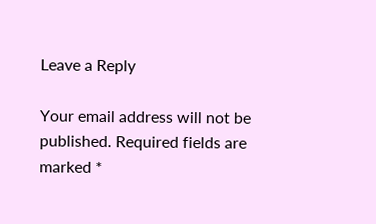Leave a Reply

Your email address will not be published. Required fields are marked *